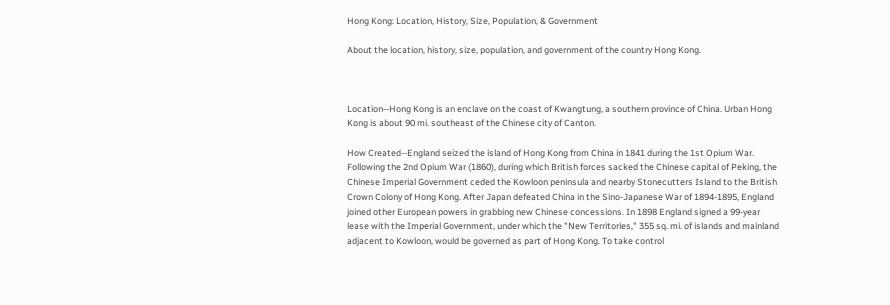Hong Kong: Location, History, Size, Population, & Government

About the location, history, size, population, and government of the country Hong Kong.



Location--Hong Kong is an enclave on the coast of Kwangtung, a southern province of China. Urban Hong Kong is about 90 mi. southeast of the Chinese city of Canton.

How Created--England seized the island of Hong Kong from China in 1841 during the 1st Opium War. Following the 2nd Opium War (1860), during which British forces sacked the Chinese capital of Peking, the Chinese Imperial Government ceded the Kowloon peninsula and nearby Stonecutters Island to the British Crown Colony of Hong Kong. After Japan defeated China in the Sino-Japanese War of 1894-1895, England joined other European powers in grabbing new Chinese concessions. In 1898 England signed a 99-year lease with the Imperial Government, under which the "New Territories," 355 sq. mi. of islands and mainland adjacent to Kowloon, would be governed as part of Hong Kong. To take control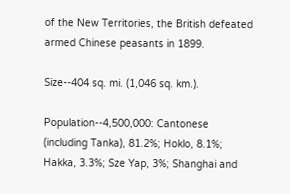of the New Territories, the British defeated armed Chinese peasants in 1899.

Size--404 sq. mi. (1,046 sq. km.).

Population--4,500,000: Cantonese (including Tanka), 81.2%; Hoklo, 8.1%; Hakka, 3.3%; Sze Yap, 3%; Shanghai and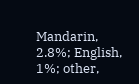Mandarin, 2.8%; English, 1%; other,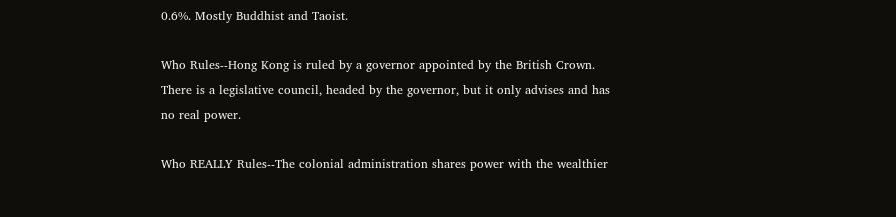0.6%. Mostly Buddhist and Taoist.

Who Rules--Hong Kong is ruled by a governor appointed by the British Crown. There is a legislative council, headed by the governor, but it only advises and has no real power.

Who REALLY Rules--The colonial administration shares power with the wealthier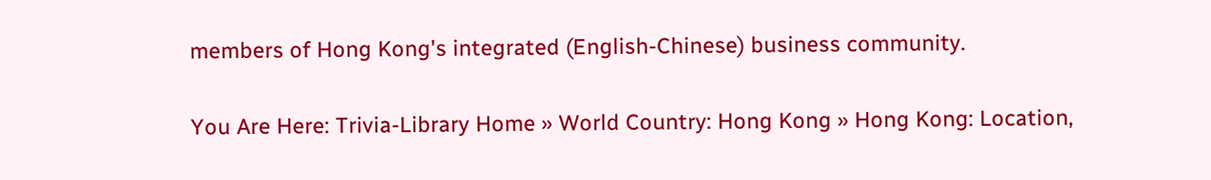members of Hong Kong's integrated (English-Chinese) business community.

You Are Here: Trivia-Library Home » World Country: Hong Kong » Hong Kong: Location,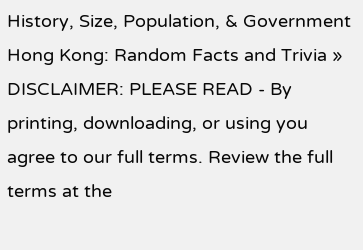History, Size, Population, & Government
Hong Kong: Random Facts and Trivia »
DISCLAIMER: PLEASE READ - By printing, downloading, or using you agree to our full terms. Review the full terms at the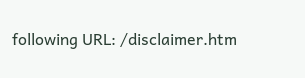following URL: /disclaimer.htm